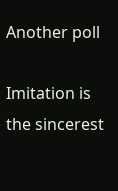Another poll

Imitation is the sincerest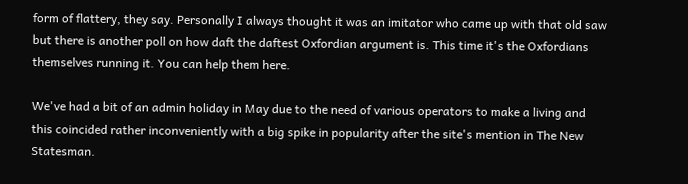form of flattery, they say. Personally I always thought it was an imitator who came up with that old saw but there is another poll on how daft the daftest Oxfordian argument is. This time it's the Oxfordians themselves running it. You can help them here.

We've had a bit of an admin holiday in May due to the need of various operators to make a living and this coincided rather inconveniently with a big spike in popularity after the site's mention in The New Statesman.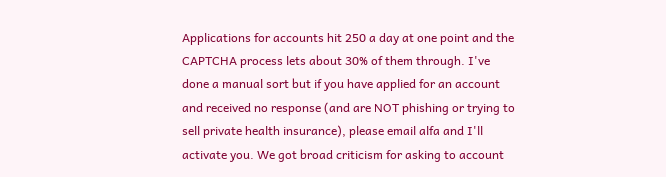Applications for accounts hit 250 a day at one point and the CAPTCHA process lets about 30% of them through. I've done a manual sort but if you have applied for an account and received no response (and are NOT phishing or trying to sell private health insurance), please email alfa and I'll activate you. We got broad criticism for asking to account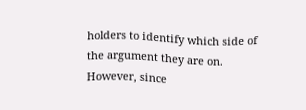holders to identify which side of the argument they are on. However, since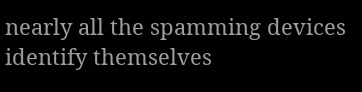nearly all the spamming devices identify themselves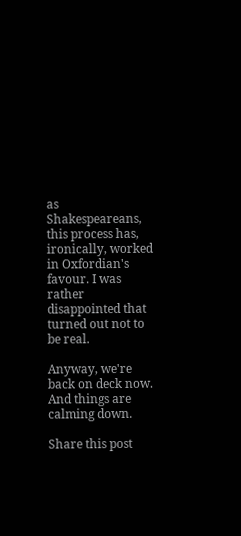as Shakespeareans, this process has, ironically, worked in Oxfordian's favour. I was rather disappointed that turned out not to be real.

Anyway, we're back on deck now. And things are calming down.

Share this post